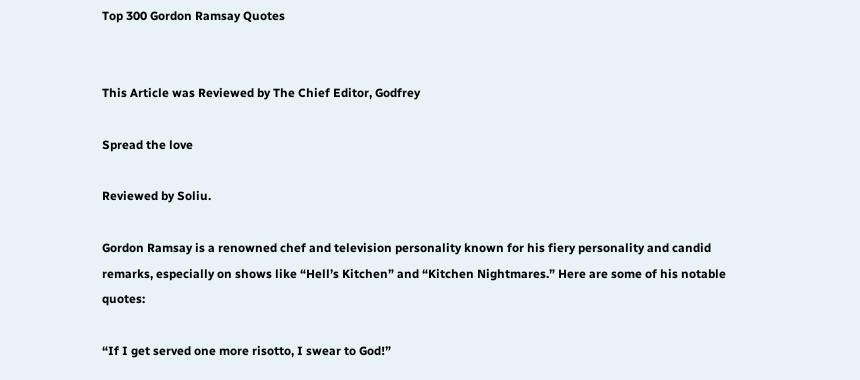Top 300 Gordon Ramsay Quotes


This Article was Reviewed by The Chief Editor, Godfrey

Spread the love

Reviewed by Soliu.

Gordon Ramsay is a renowned chef and television personality known for his fiery personality and candid remarks, especially on shows like “Hell’s Kitchen” and “Kitchen Nightmares.” Here are some of his notable quotes:

“If I get served one more risotto, I swear to God!”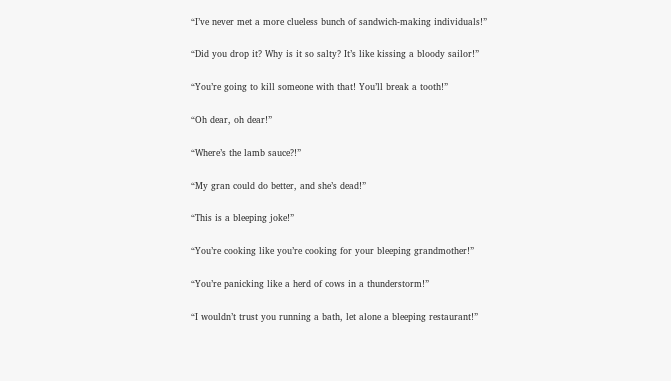“I’ve never met a more clueless bunch of sandwich-making individuals!”

“Did you drop it? Why is it so salty? It’s like kissing a bloody sailor!”

“You’re going to kill someone with that! You’ll break a tooth!”

“Oh dear, oh dear!”

“Where’s the lamb sauce?!”

“My gran could do better, and she’s dead!”

“This is a bleeping joke!”

“You’re cooking like you’re cooking for your bleeping grandmother!”

“You’re panicking like a herd of cows in a thunderstorm!”

“I wouldn’t trust you running a bath, let alone a bleeping restaurant!”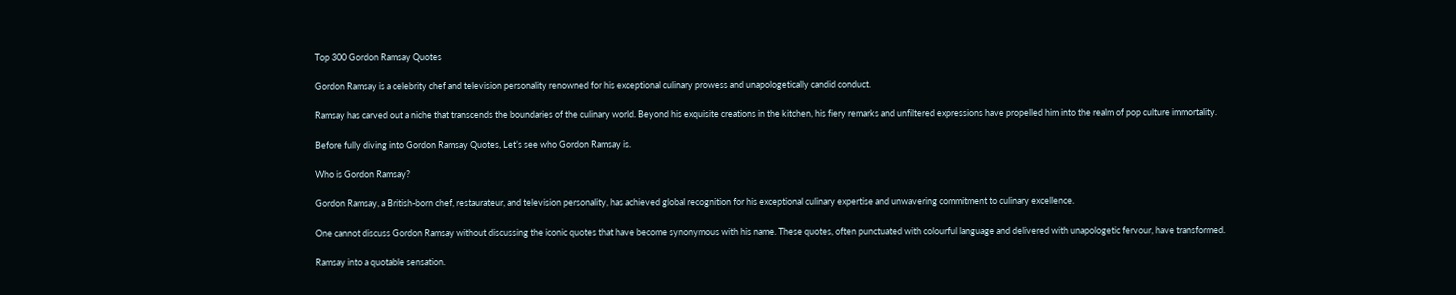Top 300 Gordon Ramsay Quotes

Gordon Ramsay is a celebrity chef and television personality renowned for his exceptional culinary prowess and unapologetically candid conduct.

Ramsay has carved out a niche that transcends the boundaries of the culinary world. Beyond his exquisite creations in the kitchen, his fiery remarks and unfiltered expressions have propelled him into the realm of pop culture immortality.

Before fully diving into Gordon Ramsay Quotes, Let’s see who Gordon Ramsay is.

Who is Gordon Ramsay?

Gordon Ramsay, a British-born chef, restaurateur, and television personality, has achieved global recognition for his exceptional culinary expertise and unwavering commitment to culinary excellence.

One cannot discuss Gordon Ramsay without discussing the iconic quotes that have become synonymous with his name. These quotes, often punctuated with colourful language and delivered with unapologetic fervour, have transformed.

Ramsay into a quotable sensation.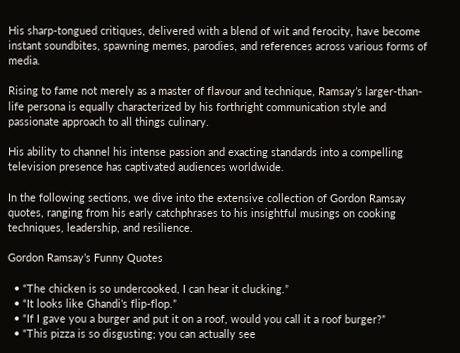His sharp-tongued critiques, delivered with a blend of wit and ferocity, have become instant soundbites, spawning memes, parodies, and references across various forms of media.

Rising to fame not merely as a master of flavour and technique, Ramsay’s larger-than-life persona is equally characterized by his forthright communication style and passionate approach to all things culinary.

His ability to channel his intense passion and exacting standards into a compelling television presence has captivated audiences worldwide.

In the following sections, we dive into the extensive collection of Gordon Ramsay quotes, ranging from his early catchphrases to his insightful musings on cooking techniques, leadership, and resilience.

Gordon Ramsay’s Funny Quotes

  • “The chicken is so undercooked, I can hear it clucking.”
  • “It looks like Ghandi’s flip-flop.”
  • “If I gave you a burger and put it on a roof, would you call it a roof burger?”
  • “This pizza is so disgusting; you can actually see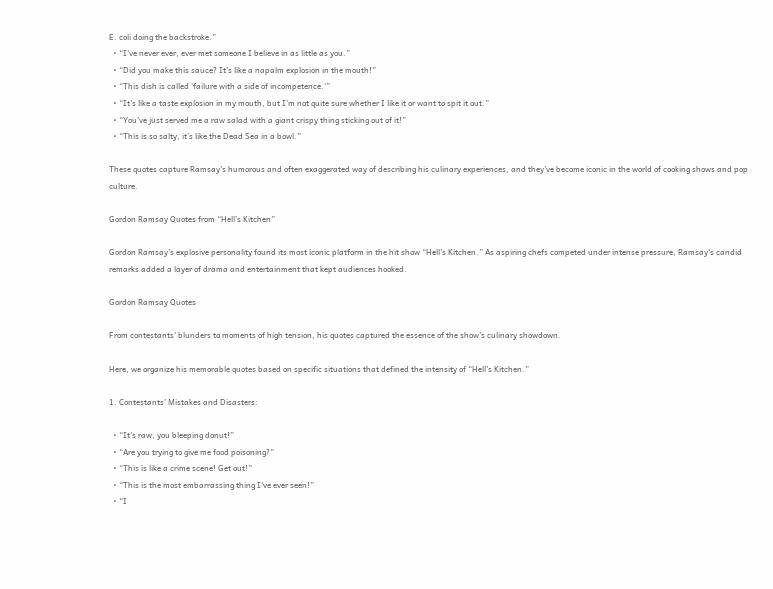E. coli doing the backstroke.”
  • “I’ve never ever, ever met someone I believe in as little as you.”
  • “Did you make this sauce? It’s like a napalm explosion in the mouth!”
  • “This dish is called ‘failure with a side of incompetence.'”
  • “It’s like a taste explosion in my mouth, but I’m not quite sure whether I like it or want to spit it out.”
  • “You’ve just served me a raw salad with a giant crispy thing sticking out of it!”
  • “This is so salty, it’s like the Dead Sea in a bowl.”

These quotes capture Ramsay’s humorous and often exaggerated way of describing his culinary experiences, and they’ve become iconic in the world of cooking shows and pop culture.

Gordon Ramsay Quotes from “Hell’s Kitchen”

Gordon Ramsay’s explosive personality found its most iconic platform in the hit show “Hell’s Kitchen.” As aspiring chefs competed under intense pressure, Ramsay’s candid remarks added a layer of drama and entertainment that kept audiences hooked.

Gordon Ramsay Quotes

From contestants’ blunders to moments of high tension, his quotes captured the essence of the show’s culinary showdown.

Here, we organize his memorable quotes based on specific situations that defined the intensity of “Hell’s Kitchen.”

1. Contestants’ Mistakes and Disasters:

  • “It’s raw, you bleeping donut!”
  • “Are you trying to give me food poisoning?”
  • “This is like a crime scene! Get out!”
  • “This is the most embarrassing thing I’ve ever seen!”
  • “I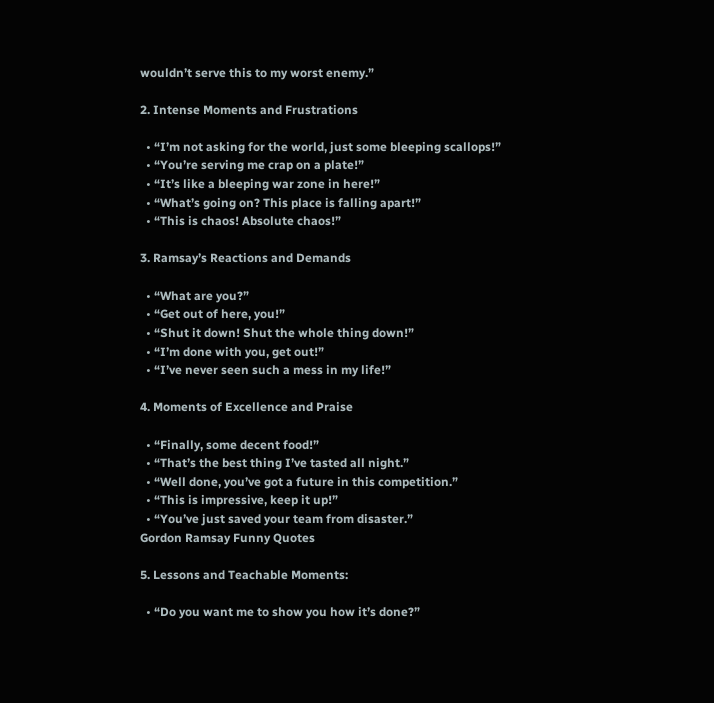wouldn’t serve this to my worst enemy.”

2. Intense Moments and Frustrations

  • “I’m not asking for the world, just some bleeping scallops!”
  • “You’re serving me crap on a plate!”
  • “It’s like a bleeping war zone in here!”
  • “What’s going on? This place is falling apart!”
  • “This is chaos! Absolute chaos!”

3. Ramsay’s Reactions and Demands

  • “What are you?”
  • “Get out of here, you!”
  • “Shut it down! Shut the whole thing down!”
  • “I’m done with you, get out!”
  • “I’ve never seen such a mess in my life!”

4. Moments of Excellence and Praise

  • “Finally, some decent food!”
  • “That’s the best thing I’ve tasted all night.”
  • “Well done, you’ve got a future in this competition.”
  • “This is impressive, keep it up!”
  • “You’ve just saved your team from disaster.”
Gordon Ramsay Funny Quotes

5. Lessons and Teachable Moments:

  • “Do you want me to show you how it’s done?”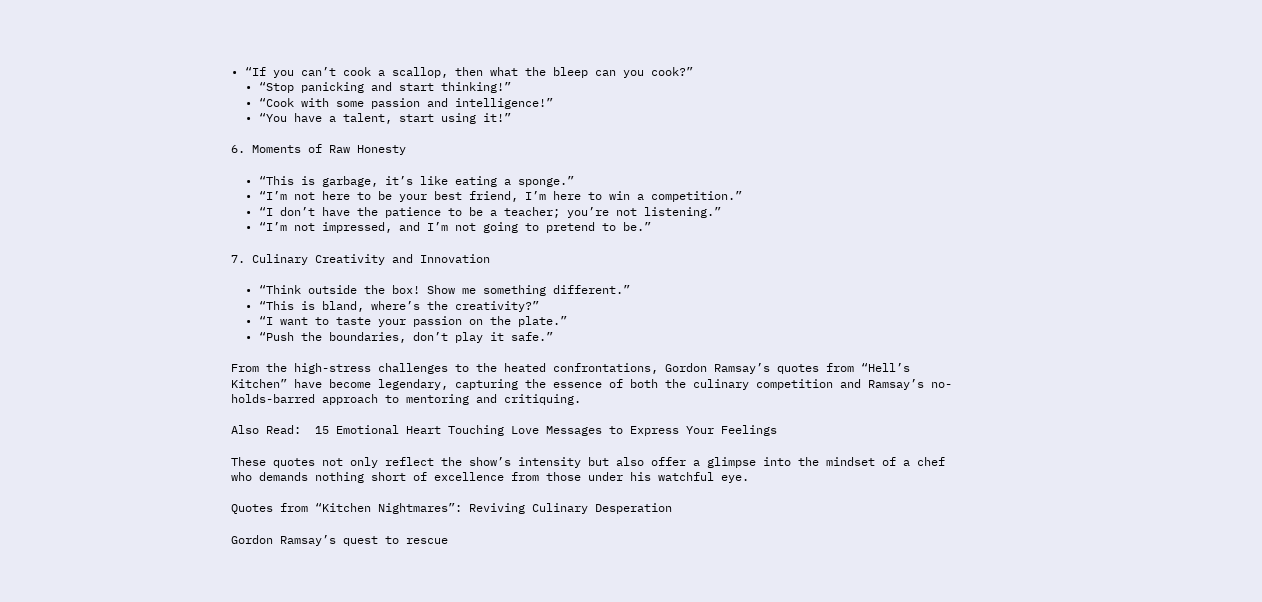• “If you can’t cook a scallop, then what the bleep can you cook?”
  • “Stop panicking and start thinking!”
  • “Cook with some passion and intelligence!”
  • “You have a talent, start using it!”

6. Moments of Raw Honesty

  • “This is garbage, it’s like eating a sponge.”
  • “I’m not here to be your best friend, I’m here to win a competition.”
  • “I don’t have the patience to be a teacher; you’re not listening.”
  • “I’m not impressed, and I’m not going to pretend to be.”

7. Culinary Creativity and Innovation

  • “Think outside the box! Show me something different.”
  • “This is bland, where’s the creativity?”
  • “I want to taste your passion on the plate.”
  • “Push the boundaries, don’t play it safe.”

From the high-stress challenges to the heated confrontations, Gordon Ramsay’s quotes from “Hell’s Kitchen” have become legendary, capturing the essence of both the culinary competition and Ramsay’s no-holds-barred approach to mentoring and critiquing.

Also Read:  15 Emotional Heart Touching Love Messages to Express Your Feelings

These quotes not only reflect the show’s intensity but also offer a glimpse into the mindset of a chef who demands nothing short of excellence from those under his watchful eye.

Quotes from “Kitchen Nightmares”: Reviving Culinary Desperation

Gordon Ramsay’s quest to rescue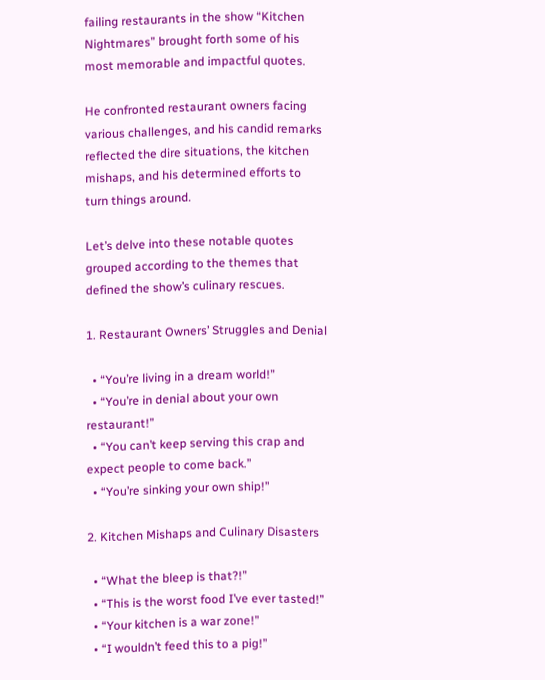failing restaurants in the show “Kitchen Nightmares” brought forth some of his most memorable and impactful quotes.

He confronted restaurant owners facing various challenges, and his candid remarks reflected the dire situations, the kitchen mishaps, and his determined efforts to turn things around.

Let’s delve into these notable quotes grouped according to the themes that defined the show’s culinary rescues.

1. Restaurant Owners’ Struggles and Denial

  • “You’re living in a dream world!”
  • “You’re in denial about your own restaurant!”
  • “You can’t keep serving this crap and expect people to come back.”
  • “You’re sinking your own ship!”

2. Kitchen Mishaps and Culinary Disasters

  • “What the bleep is that?!”
  • “This is the worst food I’ve ever tasted!”
  • “Your kitchen is a war zone!”
  • “I wouldn’t feed this to a pig!”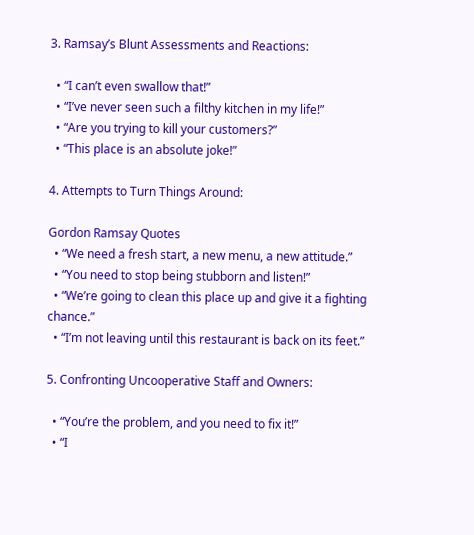3. Ramsay’s Blunt Assessments and Reactions:

  • “I can’t even swallow that!”
  • “I’ve never seen such a filthy kitchen in my life!”
  • “Are you trying to kill your customers?”
  • “This place is an absolute joke!”

4. Attempts to Turn Things Around:

Gordon Ramsay Quotes
  • “We need a fresh start, a new menu, a new attitude.”
  • “You need to stop being stubborn and listen!”
  • “We’re going to clean this place up and give it a fighting chance.”
  • “I’m not leaving until this restaurant is back on its feet.”

5. Confronting Uncooperative Staff and Owners:

  • “You’re the problem, and you need to fix it!”
  • “I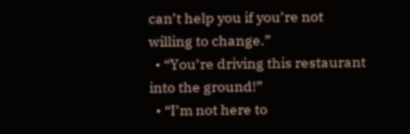can’t help you if you’re not willing to change.”
  • “You’re driving this restaurant into the ground!”
  • “I’m not here to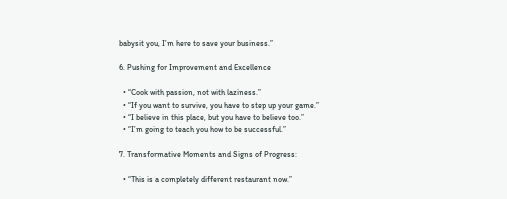babysit you, I’m here to save your business.”

6. Pushing for Improvement and Excellence

  • “Cook with passion, not with laziness.”
  • “If you want to survive, you have to step up your game.”
  • “I believe in this place, but you have to believe too.”
  • “I’m going to teach you how to be successful.”

7. Transformative Moments and Signs of Progress:

  • “This is a completely different restaurant now.”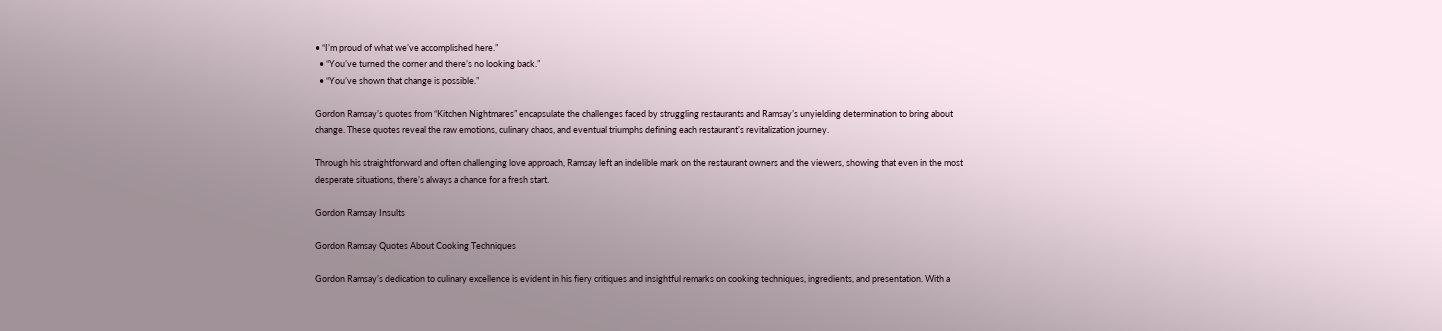• “I’m proud of what we’ve accomplished here.”
  • “You’ve turned the corner and there’s no looking back.”
  • “You’ve shown that change is possible.”

Gordon Ramsay’s quotes from “Kitchen Nightmares” encapsulate the challenges faced by struggling restaurants and Ramsay’s unyielding determination to bring about change. These quotes reveal the raw emotions, culinary chaos, and eventual triumphs defining each restaurant’s revitalization journey.

Through his straightforward and often challenging love approach, Ramsay left an indelible mark on the restaurant owners and the viewers, showing that even in the most desperate situations, there’s always a chance for a fresh start.

Gordon Ramsay Insults

Gordon Ramsay Quotes About Cooking Techniques

Gordon Ramsay’s dedication to culinary excellence is evident in his fiery critiques and insightful remarks on cooking techniques, ingredients, and presentation. With a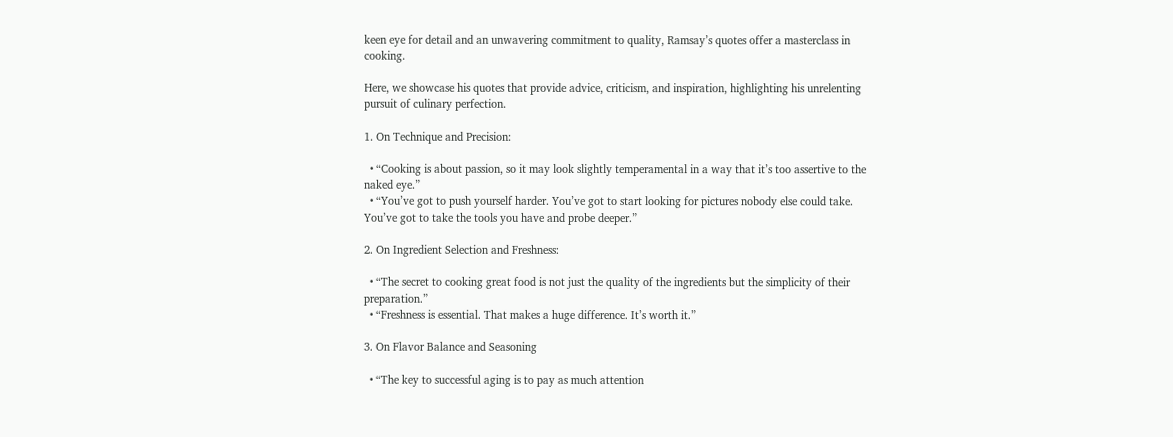keen eye for detail and an unwavering commitment to quality, Ramsay’s quotes offer a masterclass in cooking.

Here, we showcase his quotes that provide advice, criticism, and inspiration, highlighting his unrelenting pursuit of culinary perfection.

1. On Technique and Precision:

  • “Cooking is about passion, so it may look slightly temperamental in a way that it’s too assertive to the naked eye.”
  • “You’ve got to push yourself harder. You’ve got to start looking for pictures nobody else could take. You’ve got to take the tools you have and probe deeper.”

2. On Ingredient Selection and Freshness:

  • “The secret to cooking great food is not just the quality of the ingredients but the simplicity of their preparation.”
  • “Freshness is essential. That makes a huge difference. It’s worth it.”

3. On Flavor Balance and Seasoning

  • “The key to successful aging is to pay as much attention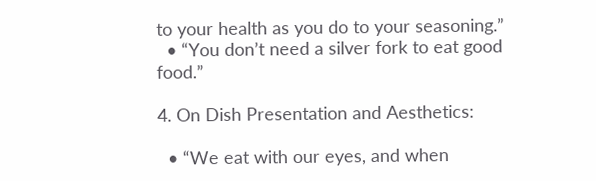to your health as you do to your seasoning.”
  • “You don’t need a silver fork to eat good food.”

4. On Dish Presentation and Aesthetics:

  • “We eat with our eyes, and when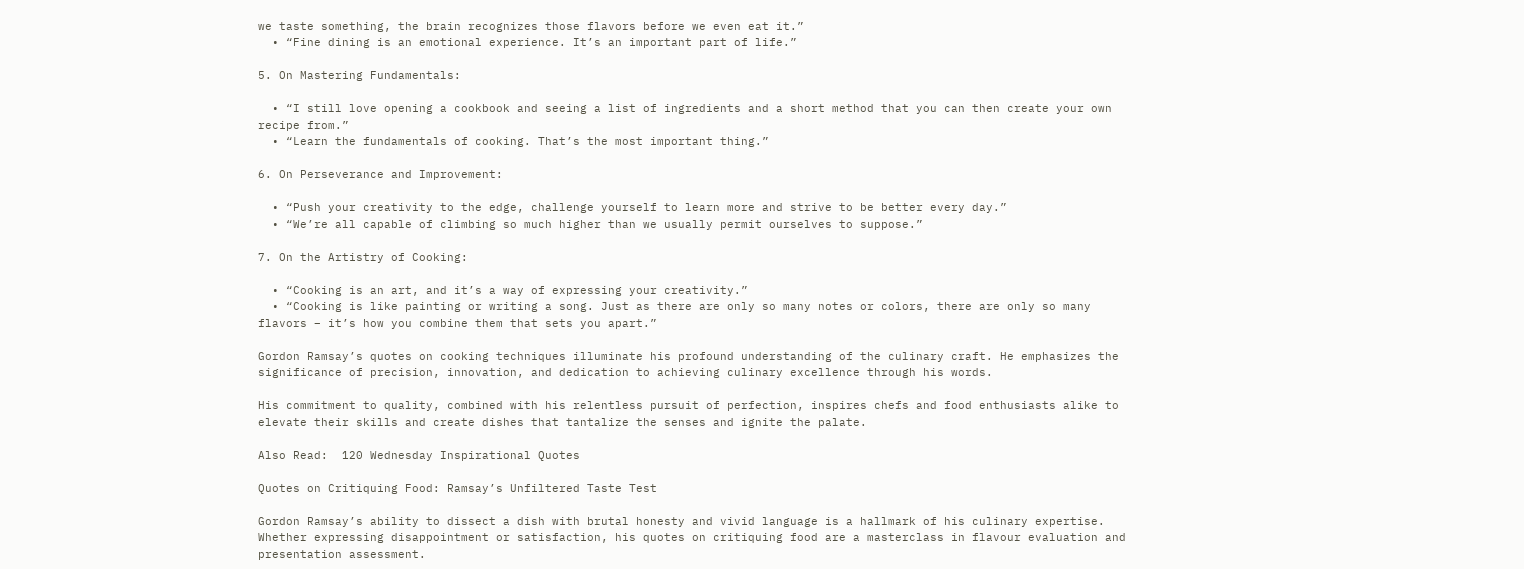we taste something, the brain recognizes those flavors before we even eat it.”
  • “Fine dining is an emotional experience. It’s an important part of life.”

5. On Mastering Fundamentals:

  • “I still love opening a cookbook and seeing a list of ingredients and a short method that you can then create your own recipe from.”
  • “Learn the fundamentals of cooking. That’s the most important thing.”

6. On Perseverance and Improvement:

  • “Push your creativity to the edge, challenge yourself to learn more and strive to be better every day.”
  • “We’re all capable of climbing so much higher than we usually permit ourselves to suppose.”

7. On the Artistry of Cooking:

  • “Cooking is an art, and it’s a way of expressing your creativity.”
  • “Cooking is like painting or writing a song. Just as there are only so many notes or colors, there are only so many flavors – it’s how you combine them that sets you apart.”

Gordon Ramsay’s quotes on cooking techniques illuminate his profound understanding of the culinary craft. He emphasizes the significance of precision, innovation, and dedication to achieving culinary excellence through his words.

His commitment to quality, combined with his relentless pursuit of perfection, inspires chefs and food enthusiasts alike to elevate their skills and create dishes that tantalize the senses and ignite the palate.

Also Read:  120 Wednesday Inspirational Quotes

Quotes on Critiquing Food: Ramsay’s Unfiltered Taste Test

Gordon Ramsay’s ability to dissect a dish with brutal honesty and vivid language is a hallmark of his culinary expertise. Whether expressing disappointment or satisfaction, his quotes on critiquing food are a masterclass in flavour evaluation and presentation assessment.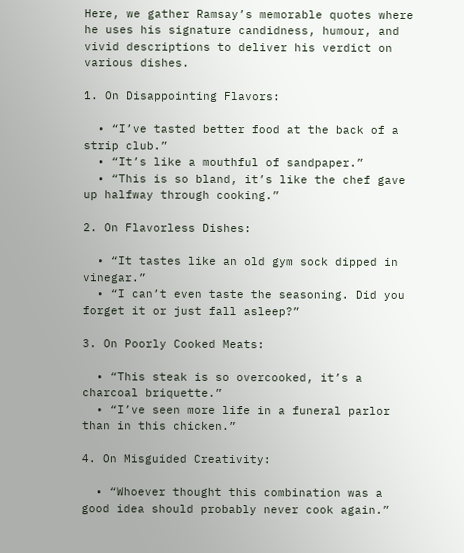Here, we gather Ramsay’s memorable quotes where he uses his signature candidness, humour, and vivid descriptions to deliver his verdict on various dishes.

1. On Disappointing Flavors:

  • “I’ve tasted better food at the back of a strip club.”
  • “It’s like a mouthful of sandpaper.”
  • “This is so bland, it’s like the chef gave up halfway through cooking.”

2. On Flavorless Dishes:

  • “It tastes like an old gym sock dipped in vinegar.”
  • “I can’t even taste the seasoning. Did you forget it or just fall asleep?”

3. On Poorly Cooked Meats:

  • “This steak is so overcooked, it’s a charcoal briquette.”
  • “I’ve seen more life in a funeral parlor than in this chicken.”

4. On Misguided Creativity:

  • “Whoever thought this combination was a good idea should probably never cook again.”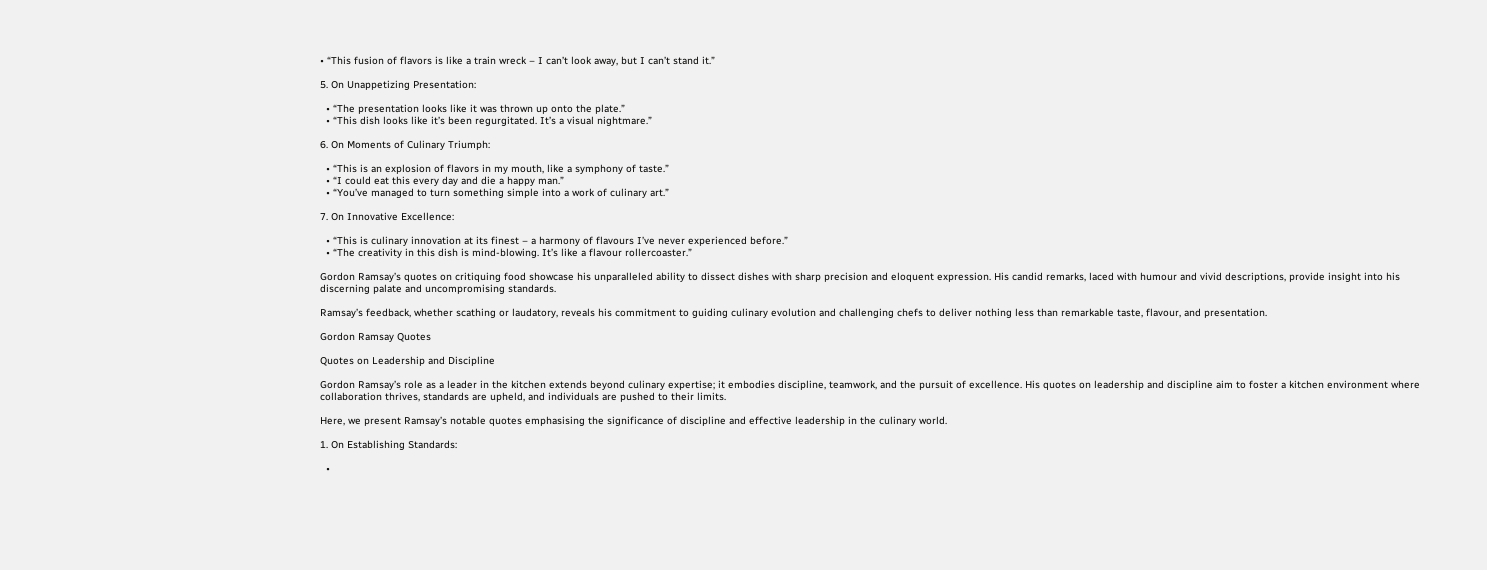• “This fusion of flavors is like a train wreck – I can’t look away, but I can’t stand it.”

5. On Unappetizing Presentation:

  • “The presentation looks like it was thrown up onto the plate.”
  • “This dish looks like it’s been regurgitated. It’s a visual nightmare.”

6. On Moments of Culinary Triumph:

  • “This is an explosion of flavors in my mouth, like a symphony of taste.”
  • “I could eat this every day and die a happy man.”
  • “You’ve managed to turn something simple into a work of culinary art.”

7. On Innovative Excellence:

  • “This is culinary innovation at its finest – a harmony of flavours I’ve never experienced before.”
  • “The creativity in this dish is mind-blowing. It’s like a flavour rollercoaster.”

Gordon Ramsay’s quotes on critiquing food showcase his unparalleled ability to dissect dishes with sharp precision and eloquent expression. His candid remarks, laced with humour and vivid descriptions, provide insight into his discerning palate and uncompromising standards.

Ramsay’s feedback, whether scathing or laudatory, reveals his commitment to guiding culinary evolution and challenging chefs to deliver nothing less than remarkable taste, flavour, and presentation.

Gordon Ramsay Quotes

Quotes on Leadership and Discipline

Gordon Ramsay’s role as a leader in the kitchen extends beyond culinary expertise; it embodies discipline, teamwork, and the pursuit of excellence. His quotes on leadership and discipline aim to foster a kitchen environment where collaboration thrives, standards are upheld, and individuals are pushed to their limits.

Here, we present Ramsay’s notable quotes emphasising the significance of discipline and effective leadership in the culinary world.

1. On Establishing Standards:

  •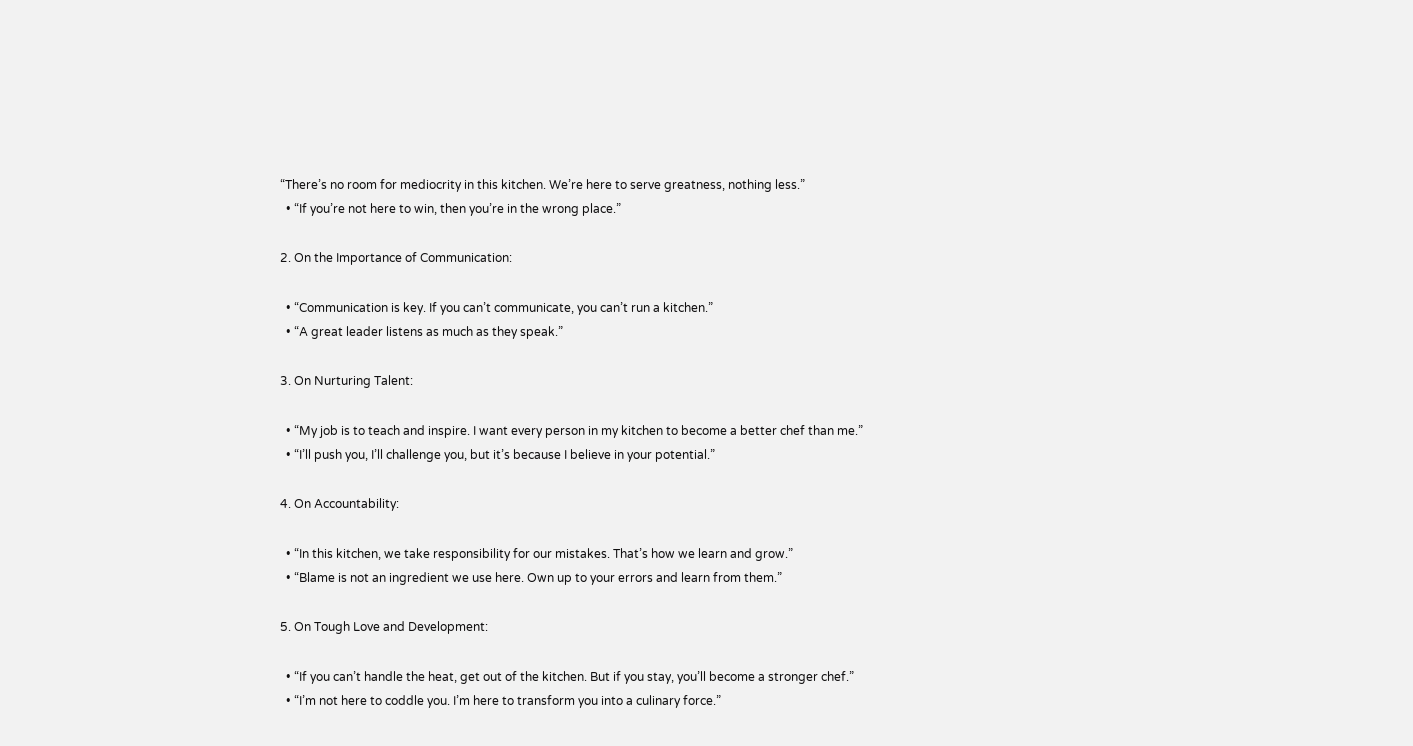“There’s no room for mediocrity in this kitchen. We’re here to serve greatness, nothing less.”
  • “If you’re not here to win, then you’re in the wrong place.”

2. On the Importance of Communication:

  • “Communication is key. If you can’t communicate, you can’t run a kitchen.”
  • “A great leader listens as much as they speak.”

3. On Nurturing Talent:

  • “My job is to teach and inspire. I want every person in my kitchen to become a better chef than me.”
  • “I’ll push you, I’ll challenge you, but it’s because I believe in your potential.”

4. On Accountability:

  • “In this kitchen, we take responsibility for our mistakes. That’s how we learn and grow.”
  • “Blame is not an ingredient we use here. Own up to your errors and learn from them.”

5. On Tough Love and Development:

  • “If you can’t handle the heat, get out of the kitchen. But if you stay, you’ll become a stronger chef.”
  • “I’m not here to coddle you. I’m here to transform you into a culinary force.”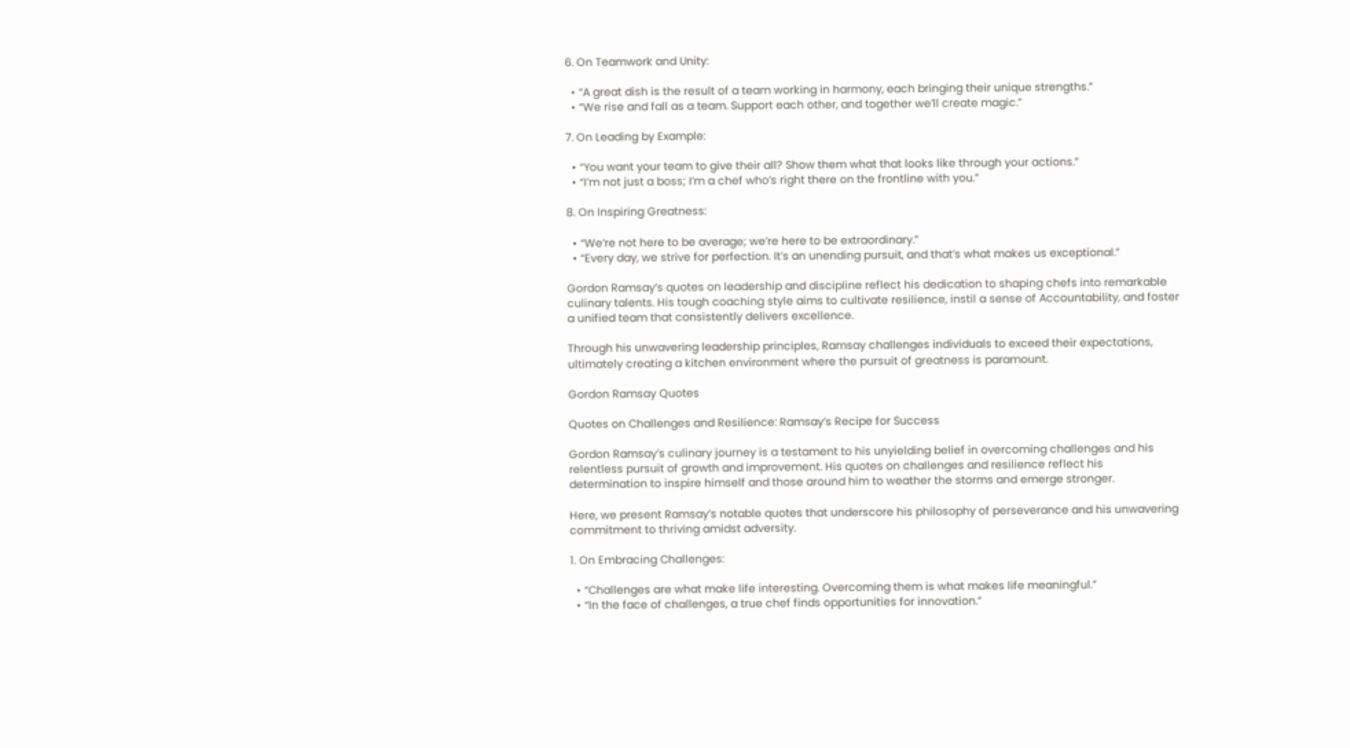6. On Teamwork and Unity:

  • “A great dish is the result of a team working in harmony, each bringing their unique strengths.”
  • “We rise and fall as a team. Support each other, and together we’ll create magic.”

7. On Leading by Example:

  • “You want your team to give their all? Show them what that looks like through your actions.”
  • “I’m not just a boss; I’m a chef who’s right there on the frontline with you.”

8. On Inspiring Greatness:

  • “We’re not here to be average; we’re here to be extraordinary.”
  • “Every day, we strive for perfection. It’s an unending pursuit, and that’s what makes us exceptional.”

Gordon Ramsay’s quotes on leadership and discipline reflect his dedication to shaping chefs into remarkable culinary talents. His tough coaching style aims to cultivate resilience, instil a sense of Accountability, and foster a unified team that consistently delivers excellence.

Through his unwavering leadership principles, Ramsay challenges individuals to exceed their expectations, ultimately creating a kitchen environment where the pursuit of greatness is paramount.

Gordon Ramsay Quotes

Quotes on Challenges and Resilience: Ramsay’s Recipe for Success

Gordon Ramsay’s culinary journey is a testament to his unyielding belief in overcoming challenges and his relentless pursuit of growth and improvement. His quotes on challenges and resilience reflect his determination to inspire himself and those around him to weather the storms and emerge stronger.

Here, we present Ramsay’s notable quotes that underscore his philosophy of perseverance and his unwavering commitment to thriving amidst adversity.

1. On Embracing Challenges:

  • “Challenges are what make life interesting. Overcoming them is what makes life meaningful.”
  • “In the face of challenges, a true chef finds opportunities for innovation.”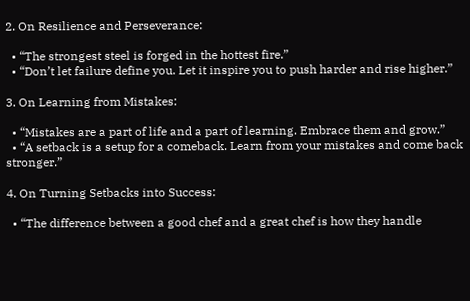2. On Resilience and Perseverance:

  • “The strongest steel is forged in the hottest fire.”
  • “Don’t let failure define you. Let it inspire you to push harder and rise higher.”

3. On Learning from Mistakes:

  • “Mistakes are a part of life and a part of learning. Embrace them and grow.”
  • “A setback is a setup for a comeback. Learn from your mistakes and come back stronger.”

4. On Turning Setbacks into Success:

  • “The difference between a good chef and a great chef is how they handle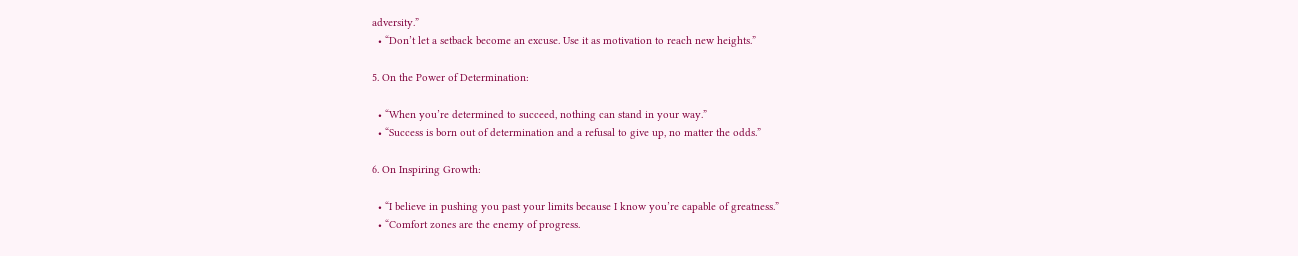adversity.”
  • “Don’t let a setback become an excuse. Use it as motivation to reach new heights.”

5. On the Power of Determination:

  • “When you’re determined to succeed, nothing can stand in your way.”
  • “Success is born out of determination and a refusal to give up, no matter the odds.”

6. On Inspiring Growth:

  • “I believe in pushing you past your limits because I know you’re capable of greatness.”
  • “Comfort zones are the enemy of progress.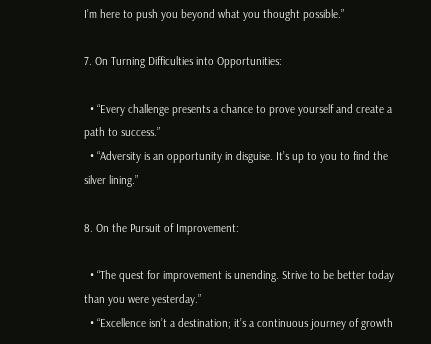I’m here to push you beyond what you thought possible.”

7. On Turning Difficulties into Opportunities:

  • “Every challenge presents a chance to prove yourself and create a path to success.”
  • “Adversity is an opportunity in disguise. It’s up to you to find the silver lining.”

8. On the Pursuit of Improvement:

  • “The quest for improvement is unending. Strive to be better today than you were yesterday.”
  • “Excellence isn’t a destination; it’s a continuous journey of growth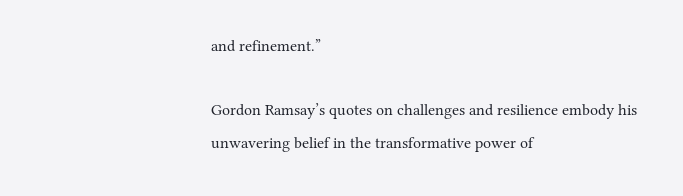and refinement.”

Gordon Ramsay’s quotes on challenges and resilience embody his unwavering belief in the transformative power of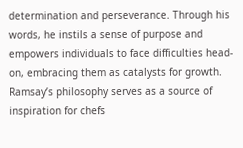determination and perseverance. Through his words, he instils a sense of purpose and empowers individuals to face difficulties head-on, embracing them as catalysts for growth. Ramsay’s philosophy serves as a source of inspiration for chefs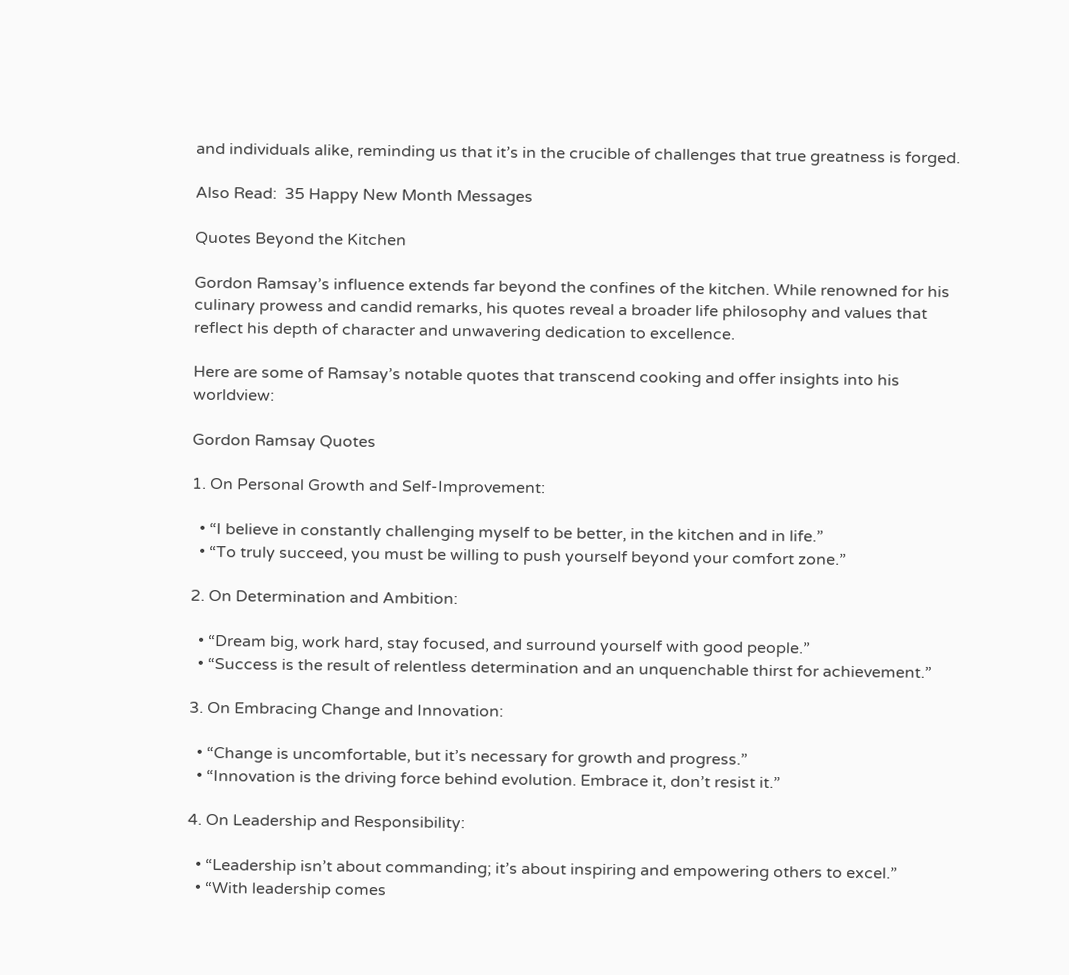and individuals alike, reminding us that it’s in the crucible of challenges that true greatness is forged.

Also Read:  35 Happy New Month Messages

Quotes Beyond the Kitchen

Gordon Ramsay’s influence extends far beyond the confines of the kitchen. While renowned for his culinary prowess and candid remarks, his quotes reveal a broader life philosophy and values that reflect his depth of character and unwavering dedication to excellence.

Here are some of Ramsay’s notable quotes that transcend cooking and offer insights into his worldview:

Gordon Ramsay Quotes

1. On Personal Growth and Self-Improvement:

  • “I believe in constantly challenging myself to be better, in the kitchen and in life.”
  • “To truly succeed, you must be willing to push yourself beyond your comfort zone.”

2. On Determination and Ambition:

  • “Dream big, work hard, stay focused, and surround yourself with good people.”
  • “Success is the result of relentless determination and an unquenchable thirst for achievement.”

3. On Embracing Change and Innovation:

  • “Change is uncomfortable, but it’s necessary for growth and progress.”
  • “Innovation is the driving force behind evolution. Embrace it, don’t resist it.”

4. On Leadership and Responsibility:

  • “Leadership isn’t about commanding; it’s about inspiring and empowering others to excel.”
  • “With leadership comes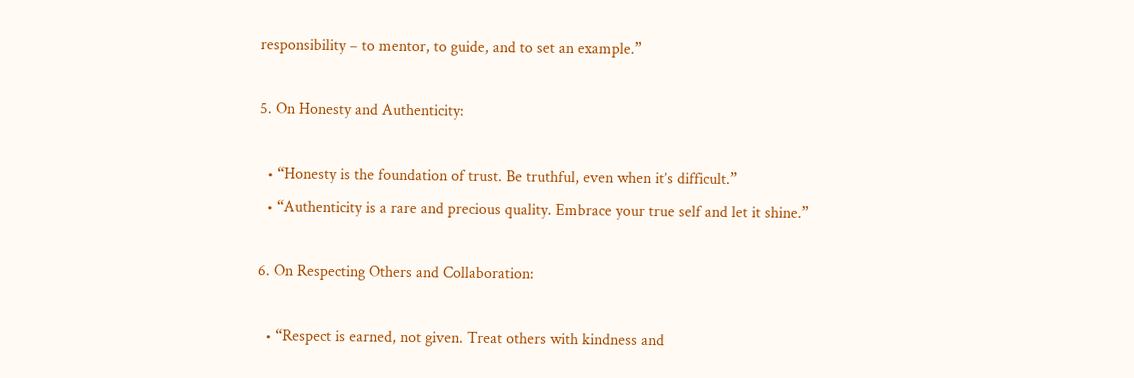responsibility – to mentor, to guide, and to set an example.”

5. On Honesty and Authenticity:

  • “Honesty is the foundation of trust. Be truthful, even when it’s difficult.”
  • “Authenticity is a rare and precious quality. Embrace your true self and let it shine.”

6. On Respecting Others and Collaboration:

  • “Respect is earned, not given. Treat others with kindness and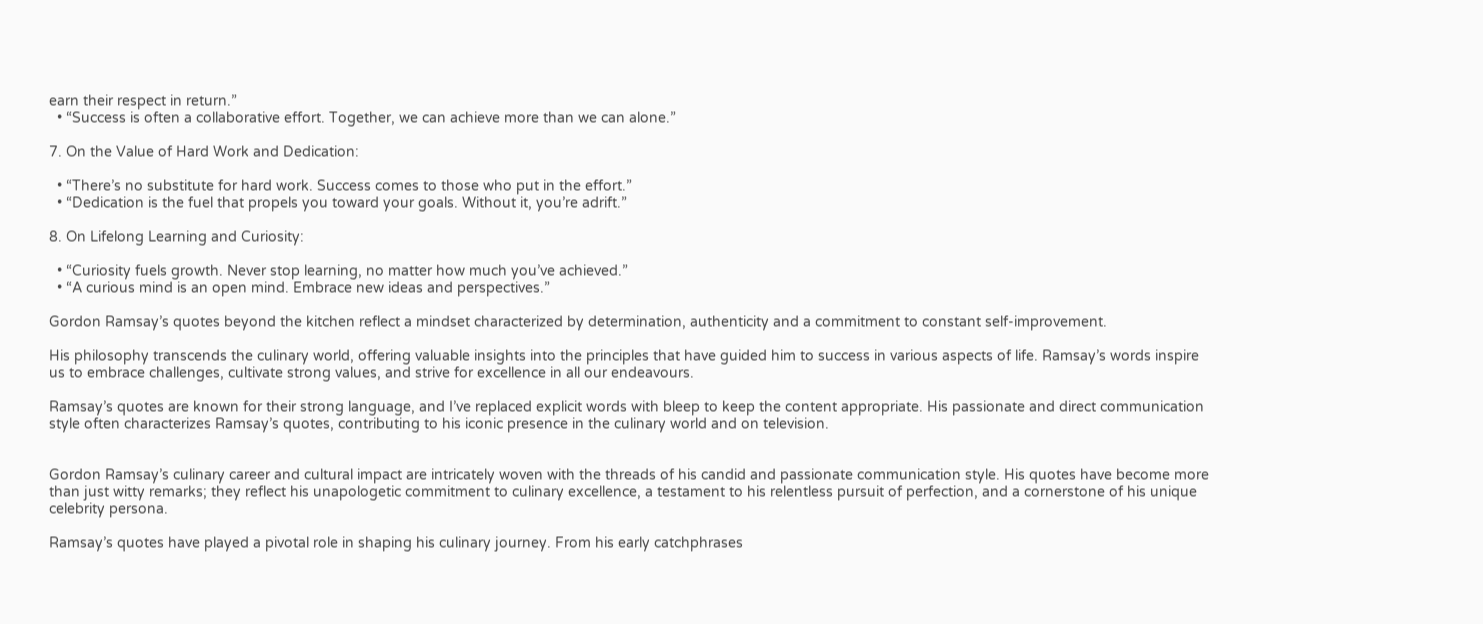earn their respect in return.”
  • “Success is often a collaborative effort. Together, we can achieve more than we can alone.”

7. On the Value of Hard Work and Dedication:

  • “There’s no substitute for hard work. Success comes to those who put in the effort.”
  • “Dedication is the fuel that propels you toward your goals. Without it, you’re adrift.”

8. On Lifelong Learning and Curiosity:

  • “Curiosity fuels growth. Never stop learning, no matter how much you’ve achieved.”
  • “A curious mind is an open mind. Embrace new ideas and perspectives.”

Gordon Ramsay’s quotes beyond the kitchen reflect a mindset characterized by determination, authenticity and a commitment to constant self-improvement.

His philosophy transcends the culinary world, offering valuable insights into the principles that have guided him to success in various aspects of life. Ramsay’s words inspire us to embrace challenges, cultivate strong values, and strive for excellence in all our endeavours.

Ramsay’s quotes are known for their strong language, and I’ve replaced explicit words with bleep to keep the content appropriate. His passionate and direct communication style often characterizes Ramsay’s quotes, contributing to his iconic presence in the culinary world and on television.


Gordon Ramsay’s culinary career and cultural impact are intricately woven with the threads of his candid and passionate communication style. His quotes have become more than just witty remarks; they reflect his unapologetic commitment to culinary excellence, a testament to his relentless pursuit of perfection, and a cornerstone of his unique celebrity persona.

Ramsay’s quotes have played a pivotal role in shaping his culinary journey. From his early catchphrases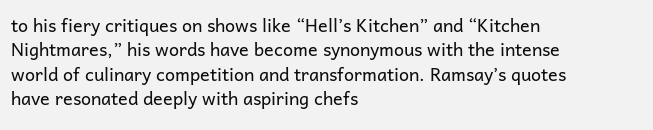to his fiery critiques on shows like “Hell’s Kitchen” and “Kitchen Nightmares,” his words have become synonymous with the intense world of culinary competition and transformation. Ramsay’s quotes have resonated deeply with aspiring chefs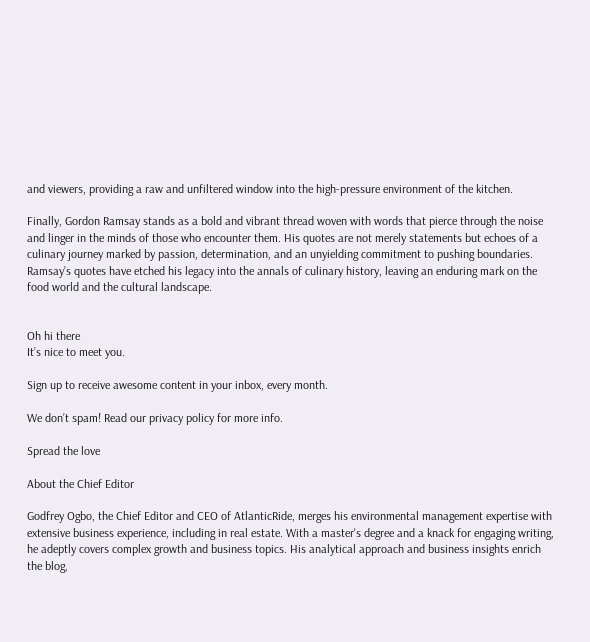and viewers, providing a raw and unfiltered window into the high-pressure environment of the kitchen.

Finally, Gordon Ramsay stands as a bold and vibrant thread woven with words that pierce through the noise and linger in the minds of those who encounter them. His quotes are not merely statements but echoes of a culinary journey marked by passion, determination, and an unyielding commitment to pushing boundaries. Ramsay’s quotes have etched his legacy into the annals of culinary history, leaving an enduring mark on the food world and the cultural landscape.


Oh hi there
It’s nice to meet you.

Sign up to receive awesome content in your inbox, every month.

We don’t spam! Read our privacy policy for more info.

Spread the love

About the Chief Editor

Godfrey Ogbo, the Chief Editor and CEO of AtlanticRide, merges his environmental management expertise with extensive business experience, including in real estate. With a master's degree and a knack for engaging writing, he adeptly covers complex growth and business topics. His analytical approach and business insights enrich the blog,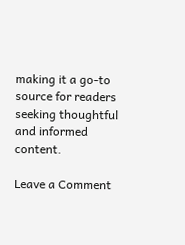making it a go-to source for readers seeking thoughtful and informed content.

Leave a Comment